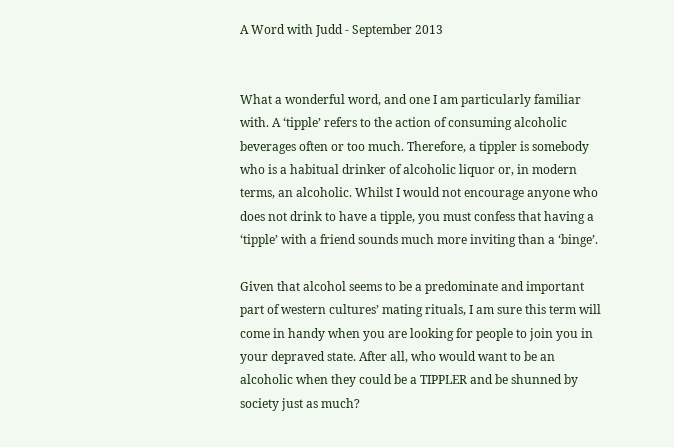A Word with Judd - September 2013


What a wonderful word, and one I am particularly familiar with. A ‘tipple’ refers to the action of consuming alcoholic beverages often or too much. Therefore, a tippler is somebody who is a habitual drinker of alcoholic liquor or, in modern terms, an alcoholic. Whilst I would not encourage anyone who does not drink to have a tipple, you must confess that having a ‘tipple’ with a friend sounds much more inviting than a ‘binge’.

Given that alcohol seems to be a predominate and important part of western cultures’ mating rituals, I am sure this term will come in handy when you are looking for people to join you in your depraved state. After all, who would want to be an alcoholic when they could be a TIPPLER and be shunned by society just as much?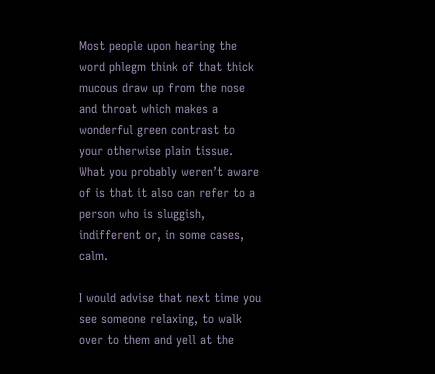Most people upon hearing the word phlegm think of that thick mucous draw up from the nose and throat which makes a wonderful green contrast to your otherwise plain tissue. What you probably weren’t aware of is that it also can refer to a person who is sluggish, indifferent or, in some cases, calm.

I would advise that next time you see someone relaxing, to walk over to them and yell at the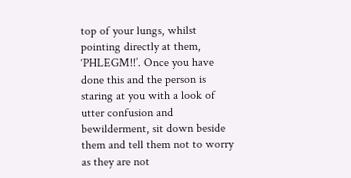top of your lungs, whilst pointing directly at them, ‘PHLEGM!!’. Once you have done this and the person is staring at you with a look of utter confusion and bewilderment, sit down beside them and tell them not to worry as they are not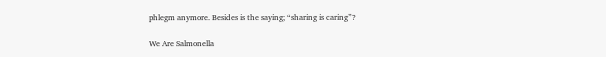phlegm anymore. Besides is the saying; “sharing is caring”?

We Are Salmonella